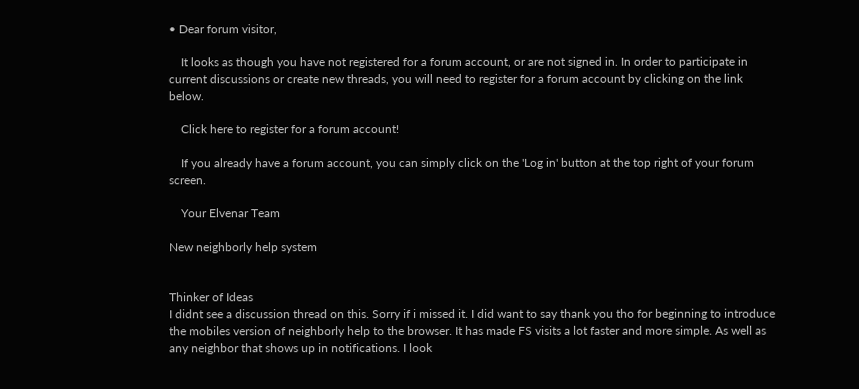• Dear forum visitor,

    It looks as though you have not registered for a forum account, or are not signed in. In order to participate in current discussions or create new threads, you will need to register for a forum account by clicking on the link below.

    Click here to register for a forum account!

    If you already have a forum account, you can simply click on the 'Log in' button at the top right of your forum screen.

    Your Elvenar Team

New neighborly help system


Thinker of Ideas
I didnt see a discussion thread on this. Sorry if i missed it. I did want to say thank you tho for beginning to introduce the mobiles version of neighborly help to the browser. It has made FS visits a lot faster and more simple. As well as any neighbor that shows up in notifications. I look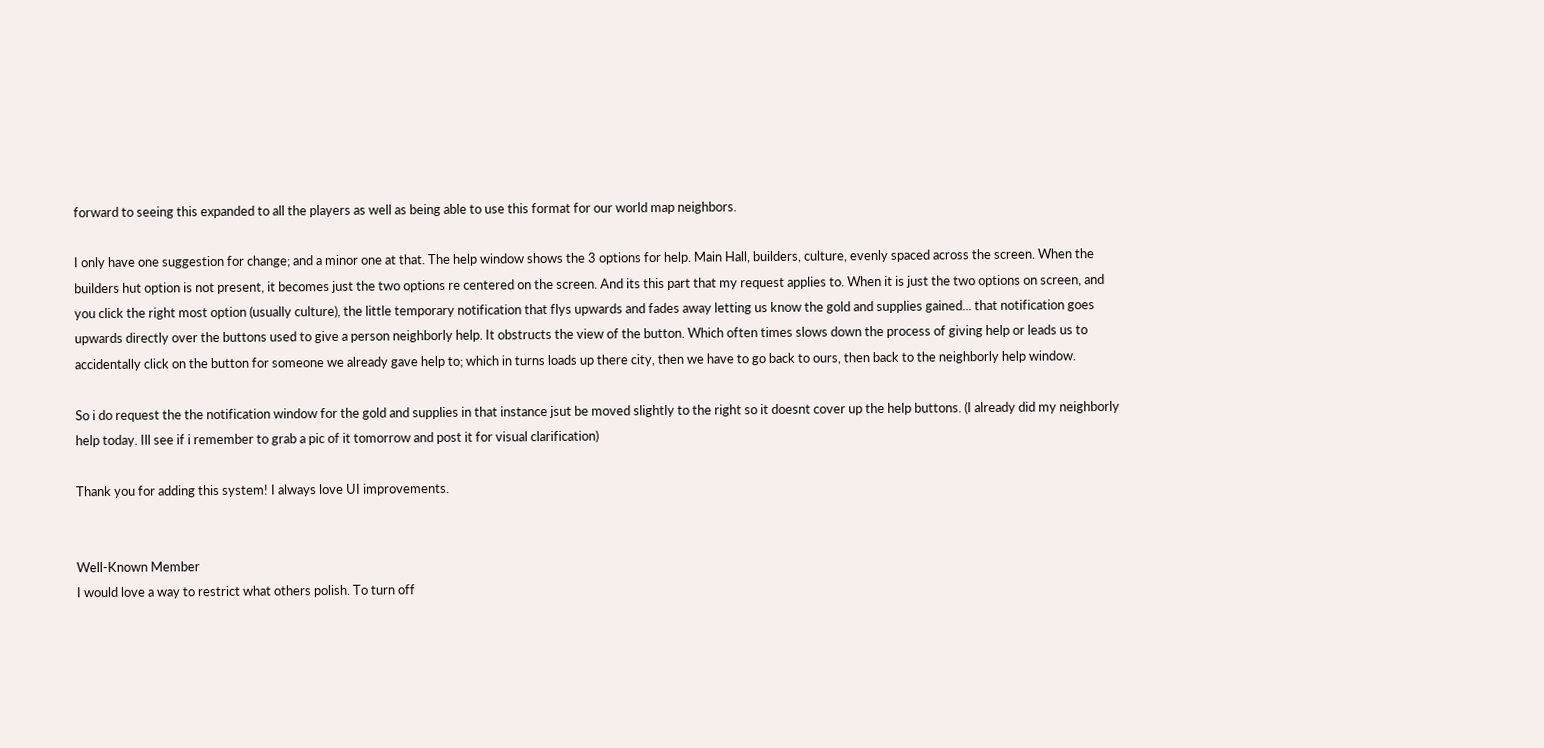forward to seeing this expanded to all the players as well as being able to use this format for our world map neighbors.

I only have one suggestion for change; and a minor one at that. The help window shows the 3 options for help. Main Hall, builders, culture, evenly spaced across the screen. When the builders hut option is not present, it becomes just the two options re centered on the screen. And its this part that my request applies to. When it is just the two options on screen, and you click the right most option (usually culture), the little temporary notification that flys upwards and fades away letting us know the gold and supplies gained... that notification goes upwards directly over the buttons used to give a person neighborly help. It obstructs the view of the button. Which often times slows down the process of giving help or leads us to accidentally click on the button for someone we already gave help to; which in turns loads up there city, then we have to go back to ours, then back to the neighborly help window.

So i do request the the notification window for the gold and supplies in that instance jsut be moved slightly to the right so it doesnt cover up the help buttons. (I already did my neighborly help today. Ill see if i remember to grab a pic of it tomorrow and post it for visual clarification)

Thank you for adding this system! I always love UI improvements.


Well-Known Member
I would love a way to restrict what others polish. To turn off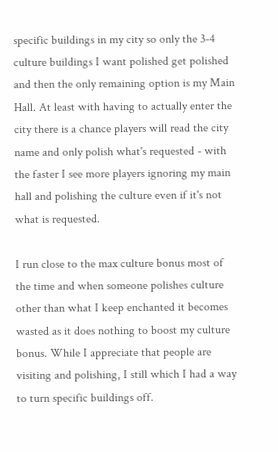specific buildings in my city so only the 3-4 culture buildings I want polished get polished and then the only remaining option is my Main Hall. At least with having to actually enter the city there is a chance players will read the city name and only polish what's requested - with the faster I see more players ignoring my main hall and polishing the culture even if it's not what is requested.

I run close to the max culture bonus most of the time and when someone polishes culture other than what I keep enchanted it becomes wasted as it does nothing to boost my culture bonus. While I appreciate that people are visiting and polishing, I still which I had a way to turn specific buildings off.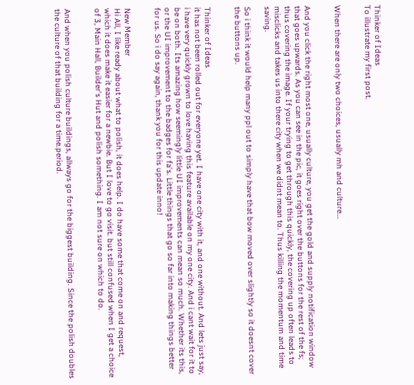Thinker of Ideas
To illustrate my first post.


When there are only two choices, usually mh and culture...


And you click the right most one, usually culture, you get the gold and supply notification window that goes upwards. As you can see in the pic, it goes right over the buttons for the rest of the fs; thus covering the image. If your trying to get through this quickly, the covering up often leads to misclicks and takes us into there city when we didnt mean to. Thus killing the momentum and time saving.

So i think it would help many ppl out to simply have that bow moved over slightly so it doesnt cover the buttons up.


Thinker of Ideas
it has not been rolled out for everyone yet. I have one city with it, and one without. And lets just say, i have very quickly grown to love having this feature available on my one city. And i cant wait for it to be on both. Its amazing how seemingly little UI improvements can mean so much. Whether its this, or the UI improvement to the badges for fa's. Little things that go so far into making things better for us. So i do say again, thank you for this update inno!


New Member
Hi All, I like ready about what to polish, it does help. I do have some that come on and request, which it does make it easier for a newbie. But I love to go visit. but still confused when I get a choice of 3, Main Hall, Builder's Hut and polish something. I am not sure on which to do.


And when you polish culture buildings, allways go for the biggest building. Since the polish doubles the culture of that building for a time.period.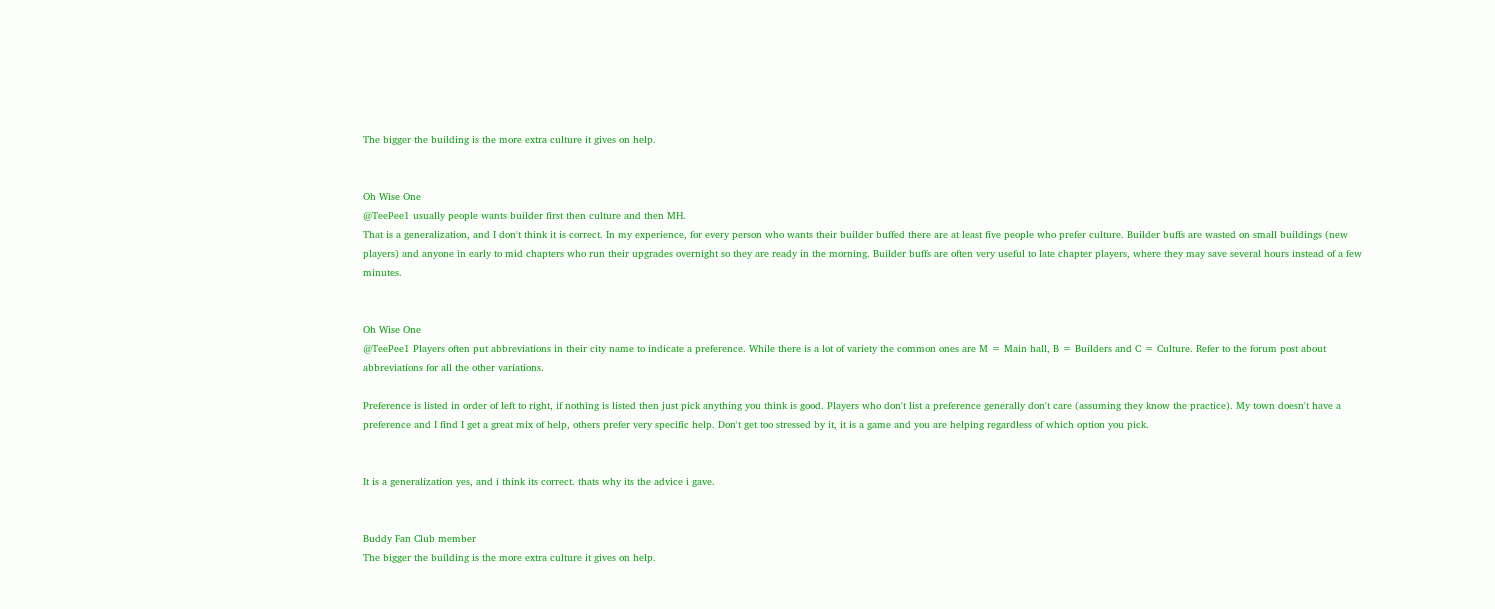The bigger the building is the more extra culture it gives on help.


Oh Wise One
@TeePee1 usually people wants builder first then culture and then MH.
That is a generalization, and I don't think it is correct. In my experience, for every person who wants their builder buffed there are at least five people who prefer culture. Builder buffs are wasted on small buildings (new players) and anyone in early to mid chapters who run their upgrades overnight so they are ready in the morning. Builder buffs are often very useful to late chapter players, where they may save several hours instead of a few minutes.


Oh Wise One
@TeePee1 Players often put abbreviations in their city name to indicate a preference. While there is a lot of variety the common ones are M = Main hall, B = Builders and C = Culture. Refer to the forum post about abbreviations for all the other variations.

Preference is listed in order of left to right, if nothing is listed then just pick anything you think is good. Players who don't list a preference generally don't care (assuming they know the practice). My town doesn't have a preference and I find I get a great mix of help, others prefer very specific help. Don't get too stressed by it, it is a game and you are helping regardless of which option you pick.


It is a generalization yes, and i think its correct. thats why its the advice i gave.


Buddy Fan Club member
The bigger the building is the more extra culture it gives on help.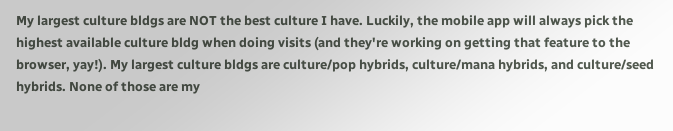My largest culture bldgs are NOT the best culture I have. Luckily, the mobile app will always pick the highest available culture bldg when doing visits (and they're working on getting that feature to the browser, yay!). My largest culture bldgs are culture/pop hybrids, culture/mana hybrids, and culture/seed hybrids. None of those are my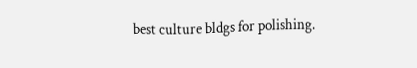best culture bldgs for polishing.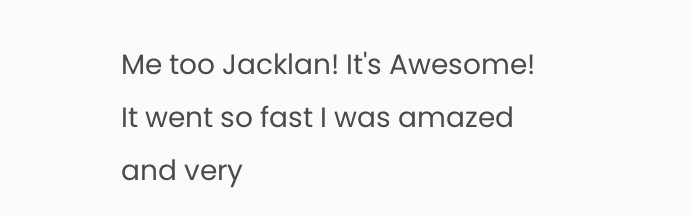Me too Jacklan! It's Awesome! It went so fast I was amazed and very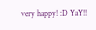very happy! :D YaY!!